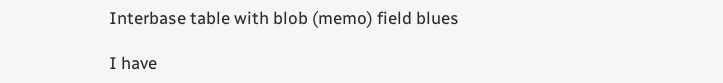Interbase table with blob (memo) field blues

I have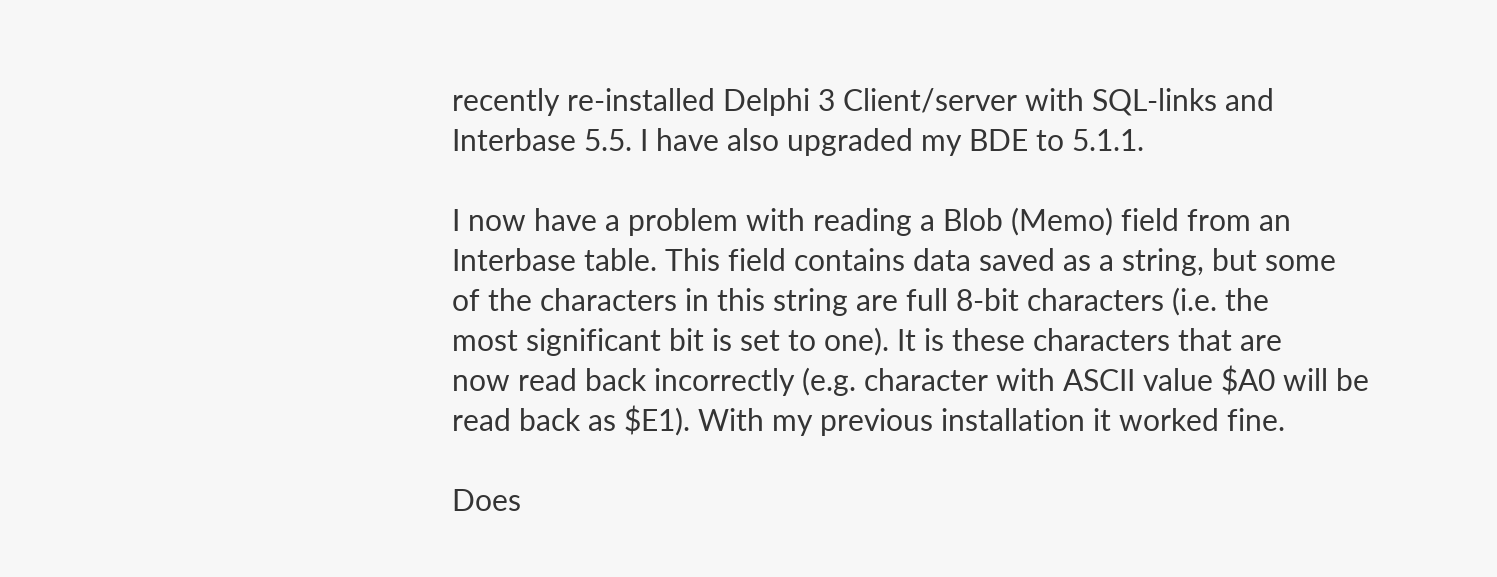recently re-installed Delphi 3 Client/server with SQL-links and
Interbase 5.5. I have also upgraded my BDE to 5.1.1.

I now have a problem with reading a Blob (Memo) field from an
Interbase table. This field contains data saved as a string, but some
of the characters in this string are full 8-bit characters (i.e. the
most significant bit is set to one). It is these characters that are
now read back incorrectly (e.g. character with ASCII value $A0 will be
read back as $E1). With my previous installation it worked fine.

Does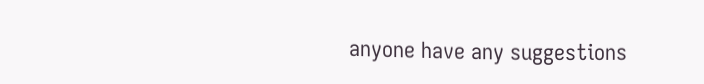anyone have any suggestions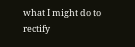what I might do to rectify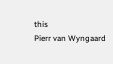this
Pierr van Wyngaard